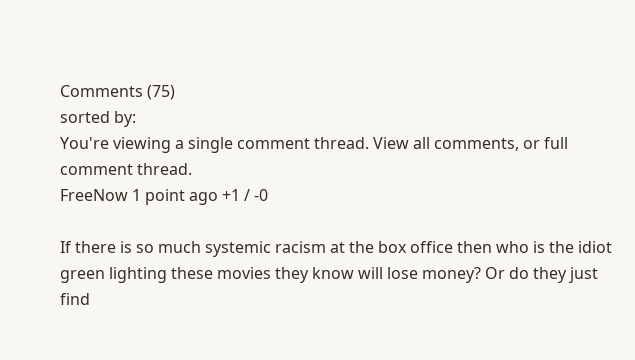Comments (75)
sorted by:
You're viewing a single comment thread. View all comments, or full comment thread.
FreeNow 1 point ago +1 / -0

If there is so much systemic racism at the box office then who is the idiot green lighting these movies they know will lose money? Or do they just find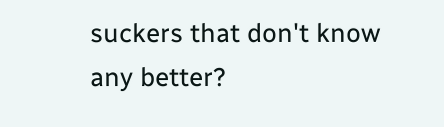suckers that don't know any better?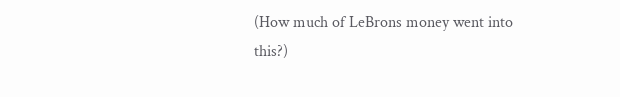(How much of LeBrons money went into this?)